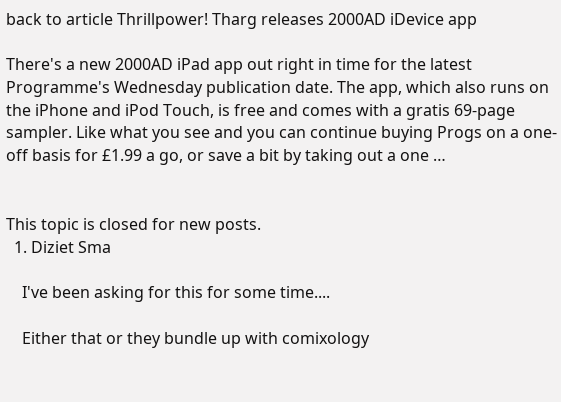back to article Thrillpower! Tharg releases 2000AD iDevice app

There's a new 2000AD iPad app out right in time for the latest Programme's Wednesday publication date. The app, which also runs on the iPhone and iPod Touch, is free and comes with a gratis 69-page sampler. Like what you see and you can continue buying Progs on a one-off basis for £1.99 a go, or save a bit by taking out a one …


This topic is closed for new posts.
  1. Diziet Sma

    I've been asking for this for some time....

    Either that or they bundle up with comixology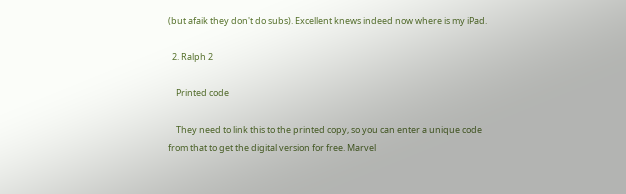(but afaik they don't do subs). Excellent knews indeed now where is my iPad.

  2. Ralph 2

    Printed code

    They need to link this to the printed copy, so you can enter a unique code from that to get the digital version for free. Marvel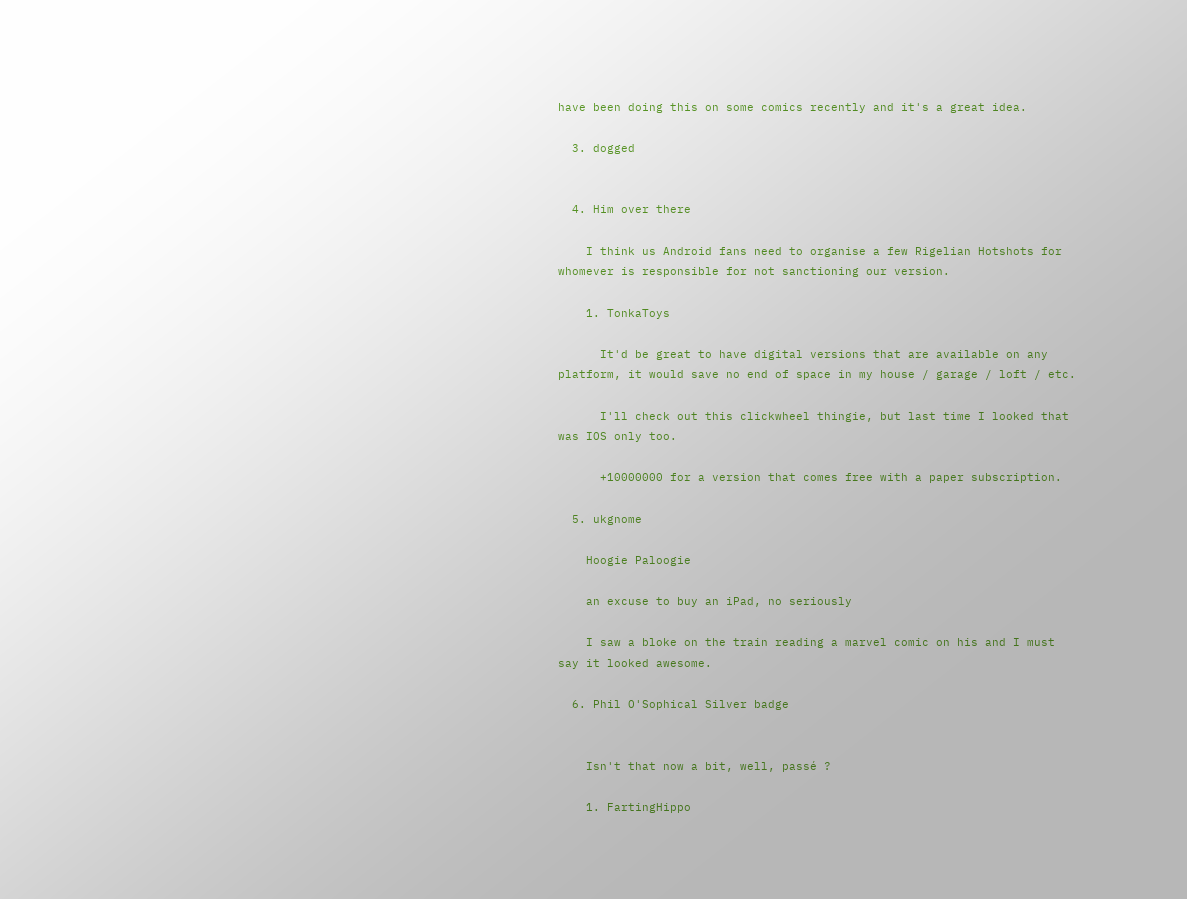have been doing this on some comics recently and it's a great idea.

  3. dogged


  4. Him over there

    I think us Android fans need to organise a few Rigelian Hotshots for whomever is responsible for not sanctioning our version.

    1. TonkaToys

      It'd be great to have digital versions that are available on any platform, it would save no end of space in my house / garage / loft / etc.

      I'll check out this clickwheel thingie, but last time I looked that was IOS only too.

      +10000000 for a version that comes free with a paper subscription.

  5. ukgnome

    Hoogie Paloogie

    an excuse to buy an iPad, no seriously

    I saw a bloke on the train reading a marvel comic on his and I must say it looked awesome.

  6. Phil O'Sophical Silver badge


    Isn't that now a bit, well, passé ?

    1. FartingHippo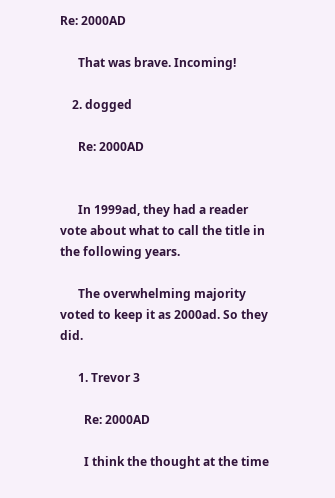Re: 2000AD

      That was brave. Incoming!

    2. dogged

      Re: 2000AD


      In 1999ad, they had a reader vote about what to call the title in the following years.

      The overwhelming majority voted to keep it as 2000ad. So they did.

      1. Trevor 3

        Re: 2000AD

        I think the thought at the time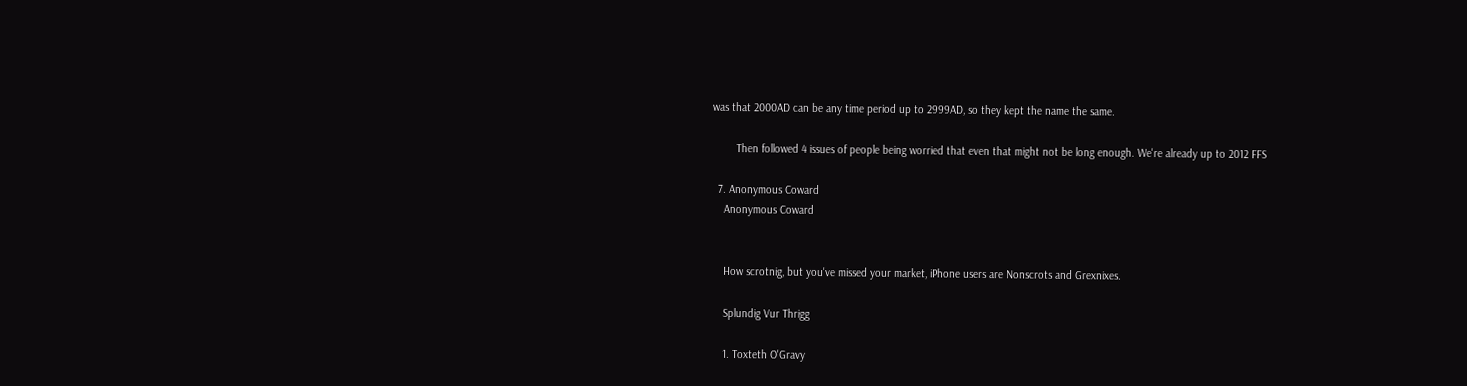was that 2000AD can be any time period up to 2999AD, so they kept the name the same.

        Then followed 4 issues of people being worried that even that might not be long enough. We're already up to 2012 FFS

  7. Anonymous Coward
    Anonymous Coward


    How scrotnig, but you've missed your market, iPhone users are Nonscrots and Grexnixes.

    Splundig Vur Thrigg

    1. Toxteth O'Gravy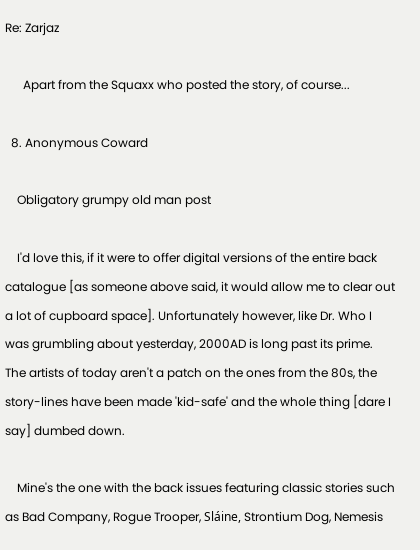Re: Zarjaz

      Apart from the Squaxx who posted the story, of course...

  8. Anonymous Coward

    Obligatory grumpy old man post

    I'd love this, if it were to offer digital versions of the entire back catalogue [as someone above said, it would allow me to clear out a lot of cupboard space]. Unfortunately however, like Dr. Who I was grumbling about yesterday, 2000AD is long past its prime. The artists of today aren't a patch on the ones from the 80s, the story-lines have been made 'kid-safe' and the whole thing [dare I say] dumbed down.

    Mine's the one with the back issues featuring classic stories such as Bad Company, Rogue Trooper, Sláine, Strontium Dog, Nemesis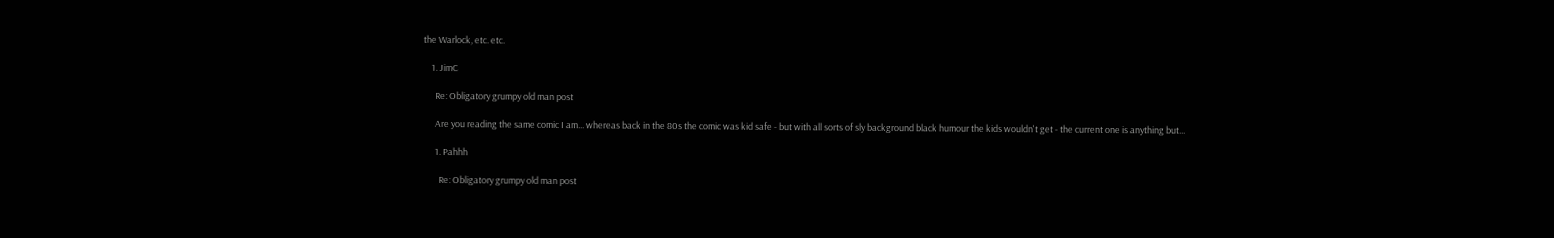the Warlock, etc. etc.

    1. JimC

      Re: Obligatory grumpy old man post

      Are you reading the same comic I am... whereas back in the 80s the comic was kid safe - but with all sorts of sly background black humour the kids wouldn't get - the current one is anything but...

      1. Pahhh

        Re: Obligatory grumpy old man post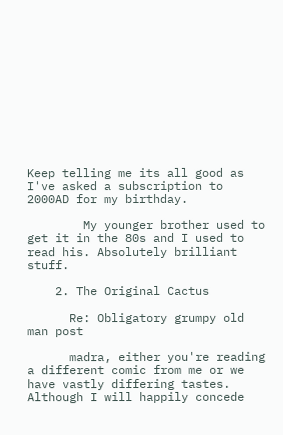Keep telling me its all good as I've asked a subscription to 2000AD for my birthday.

        My younger brother used to get it in the 80s and I used to read his. Absolutely brilliant stuff.

    2. The Original Cactus

      Re: Obligatory grumpy old man post

      madra, either you're reading a different comic from me or we have vastly differing tastes. Although I will happily concede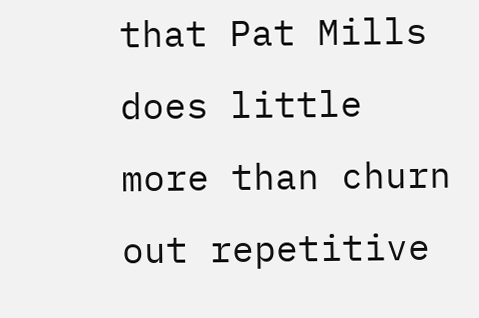that Pat Mills does little more than churn out repetitive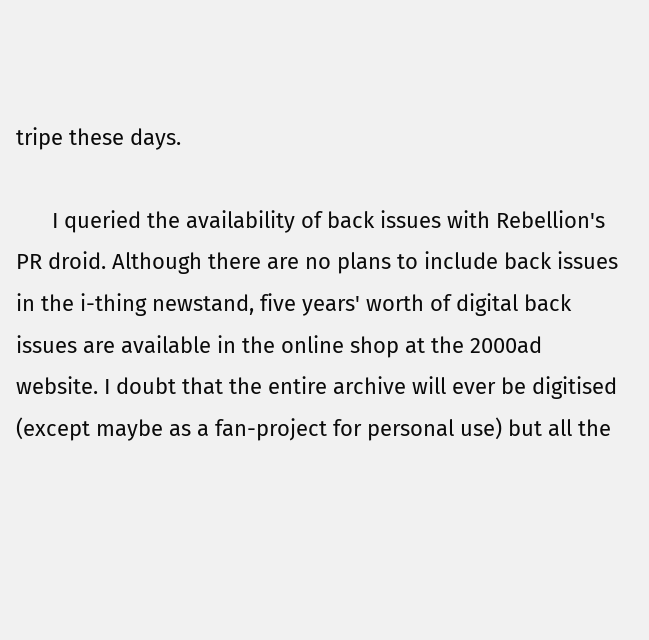tripe these days.

      I queried the availability of back issues with Rebellion's PR droid. Although there are no plans to include back issues in the i-thing newstand, five years' worth of digital back issues are available in the online shop at the 2000ad website. I doubt that the entire archive will ever be digitised (except maybe as a fan-project for personal use) but all the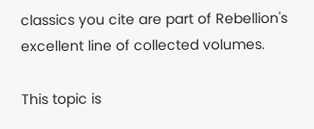classics you cite are part of Rebellion's excellent line of collected volumes.

This topic is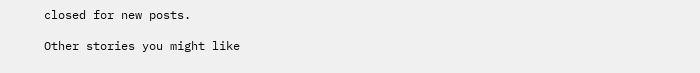closed for new posts.

Other stories you might like